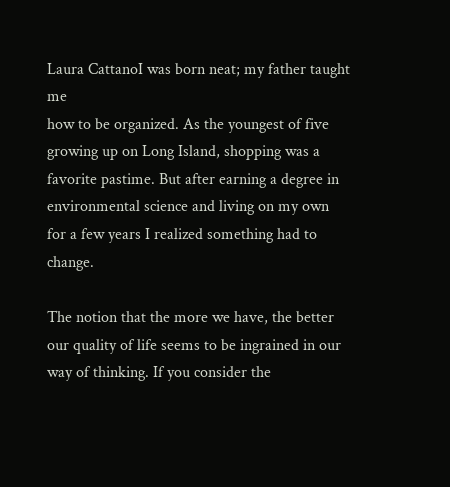Laura CattanoI was born neat; my father taught me
how to be organized. As the youngest of five growing up on Long Island, shopping was a favorite pastime. But after earning a degree in environmental science and living on my own for a few years I realized something had to change.

The notion that the more we have, the better our quality of life seems to be ingrained in our way of thinking. If you consider the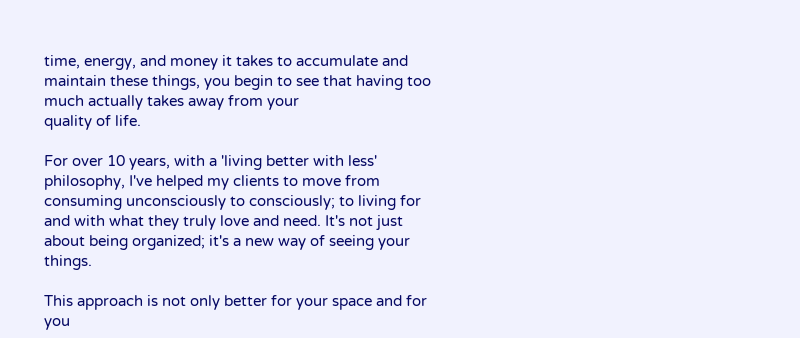time, energy, and money it takes to accumulate and maintain these things, you begin to see that having too much actually takes away from your
quality of life.

For over 10 years, with a 'living better with less' philosophy, I've helped my clients to move from consuming unconsciously to consciously; to living for and with what they truly love and need. It's not just about being organized; it's a new way of seeing your things.

This approach is not only better for your space and for you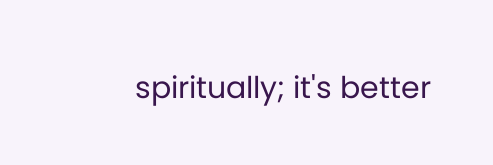spiritually; it's better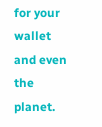for your wallet and even the planet.